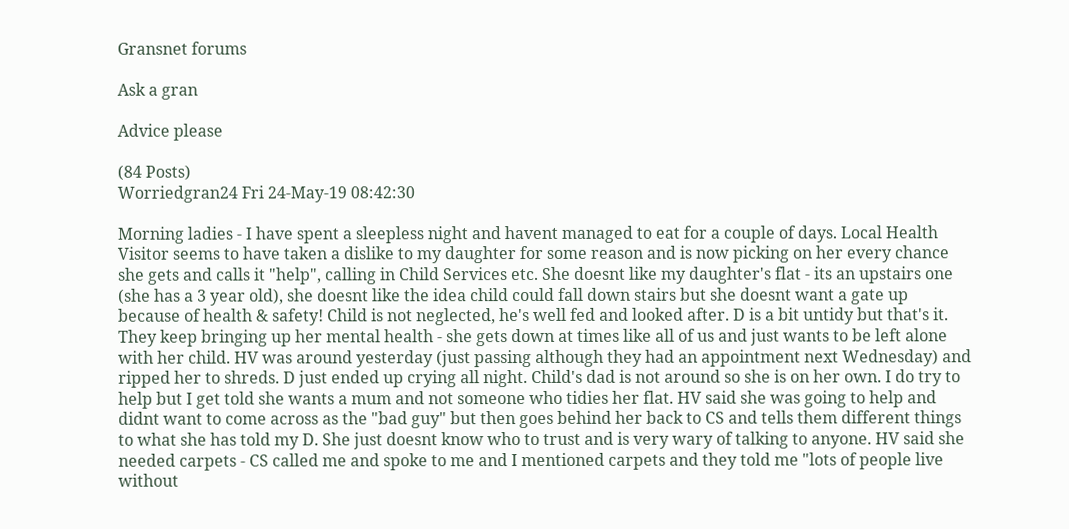Gransnet forums

Ask a gran

Advice please

(84 Posts)
Worriedgran24 Fri 24-May-19 08:42:30

Morning ladies - I have spent a sleepless night and havent managed to eat for a couple of days. Local Health Visitor seems to have taken a dislike to my daughter for some reason and is now picking on her every chance she gets and calls it "help", calling in Child Services etc. She doesnt like my daughter's flat - its an upstairs one (she has a 3 year old), she doesnt like the idea child could fall down stairs but she doesnt want a gate up because of health & safety! Child is not neglected, he's well fed and looked after. D is a bit untidy but that's it. They keep bringing up her mental health - she gets down at times like all of us and just wants to be left alone with her child. HV was around yesterday (just passing although they had an appointment next Wednesday) and ripped her to shreds. D just ended up crying all night. Child's dad is not around so she is on her own. I do try to help but I get told she wants a mum and not someone who tidies her flat. HV said she was going to help and didnt want to come across as the "bad guy" but then goes behind her back to CS and tells them different things to what she has told my D. She just doesnt know who to trust and is very wary of talking to anyone. HV said she needed carpets - CS called me and spoke to me and I mentioned carpets and they told me "lots of people live without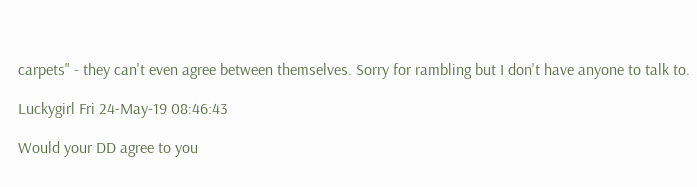carpets" - they can't even agree between themselves. Sorry for rambling but I don't have anyone to talk to.

Luckygirl Fri 24-May-19 08:46:43

Would your DD agree to you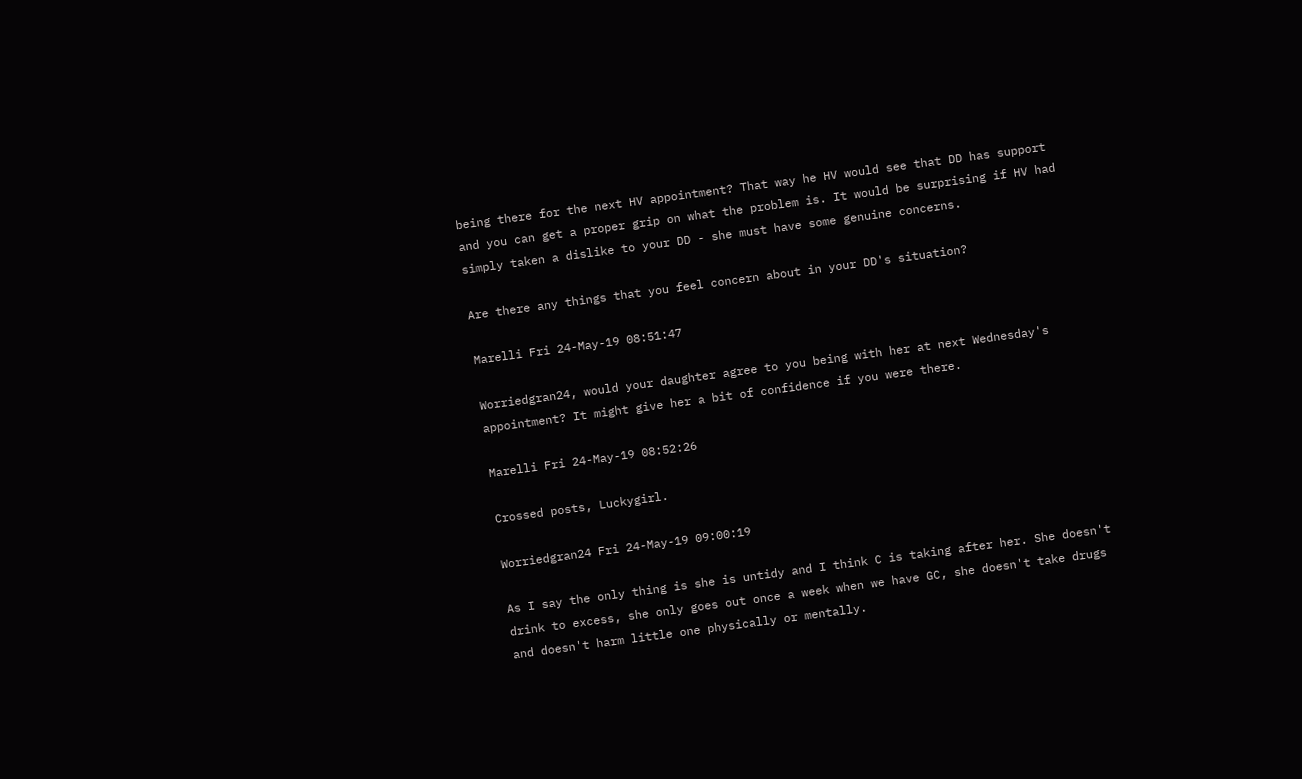being there for the next HV appointment? That way he HV would see that DD has support and you can get a proper grip on what the problem is. It would be surprising if HV had simply taken a dislike to your DD - she must have some genuine concerns.

Are there any things that you feel concern about in your DD's situation?

Marelli Fri 24-May-19 08:51:47

Worriedgran24, would your daughter agree to you being with her at next Wednesday's appointment? It might give her a bit of confidence if you were there.

Marelli Fri 24-May-19 08:52:26

Crossed posts, Luckygirl.

Worriedgran24 Fri 24-May-19 09:00:19

As I say the only thing is she is untidy and I think C is taking after her. She doesn't drink to excess, she only goes out once a week when we have GC, she doesn't take drugs and doesn't harm little one physically or mentally.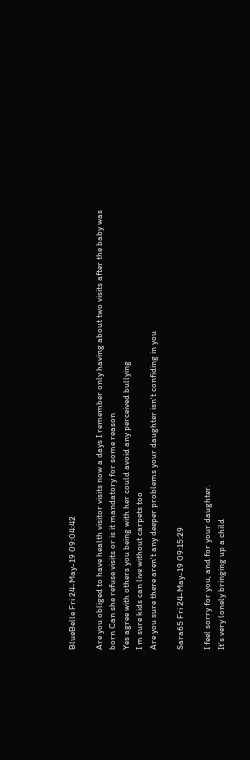BlueBelle Fri 24-May-19 09:04:42

Are you obliged to have health visitor visits now a days I remember only having about two visits after the baby was born Can she refuse visits or is it mandatory for some reason
Yes agree with others you being with her could avoid any perceived bullying
I m sure kids can live without carpets too
Are you sure there aren’t any deeper problems your daughter isn’t confiding in you

Sara65 Fri 24-May-19 09:15:29

I feel sorry for you, and for your daughter.
It’s very lonely bringing up a child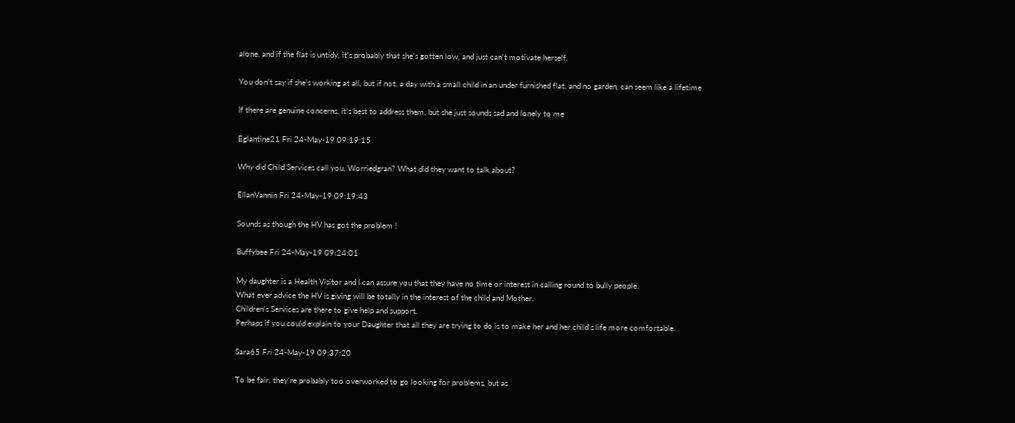alone, and if the flat is untidy, it’s probably that she’s gotten low, and just can’t motivate herself.

You don’t say if she’s working at all, but if not, a day with a small child in an under furnished flat, and no garden, can seem like a lifetime

If there are genuine concerns, it’s best to address them, but she just sounds sad and lonely to me

Eglantine21 Fri 24-May-19 09:19:15

Why did Child Services call you, Worriedgran? What did they want to talk about?

EllanVannin Fri 24-May-19 09:19:43

Sounds as though the HV has got the problem !

Buffybee Fri 24-May-19 09:24:01

My daughter is a Health Visitor and I can assure you that they have no time or interest in calling round to bully people.
What ever advice the HV is giving will be totally in the interest of the child and Mother.
Children's Services are there to give help and support.
Perhaps if you could explain to your Daughter that all they are trying to do is to make her and her child's life more comfortable.

Sara65 Fri 24-May-19 09:37:20

To be fair, they’re probably too overworked to go looking for problems, but as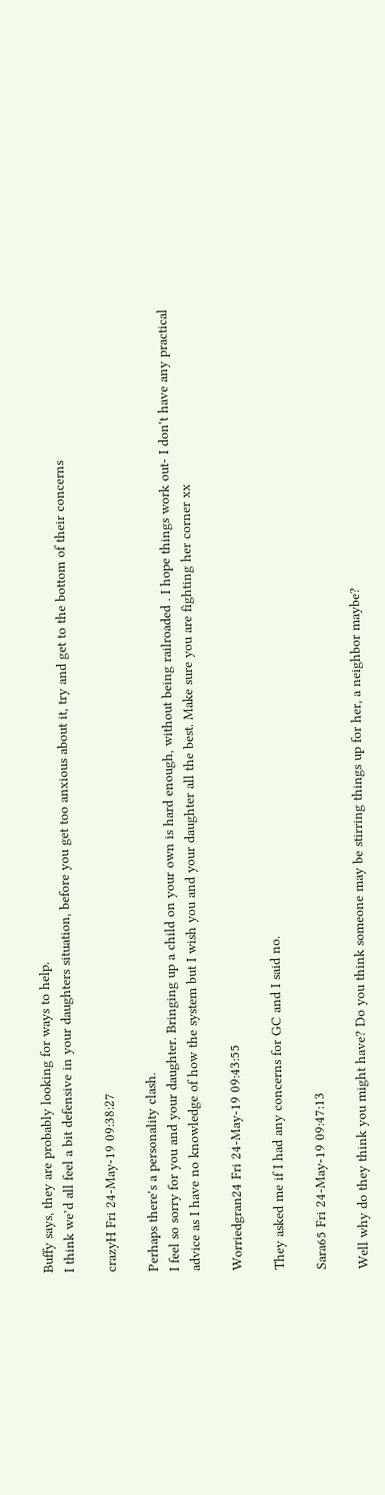Buffy says, they are probably looking for ways to help.
I think we’d all feel a bit defensive in your daughters situation, before you get too anxious about it, try and get to the bottom of their concerns

crazyH Fri 24-May-19 09:38:27

Perhaps there's a personality clash.
I feel so sorry for you and your daughter. Bringing up a child on your own is hard enough, without being railroaded . I hope things work out- I don't have any practical advice as I have no knowledge of how the system but I wish you and your daughter all the best. Make sure you are fighting her corner xx

Worriedgran24 Fri 24-May-19 09:43:55

They asked me if I had any concerns for GC and I said no.

Sara65 Fri 24-May-19 09:47:13

Well why do they think you might have? Do you think someone may be stirring things up for her, a neighbor maybe?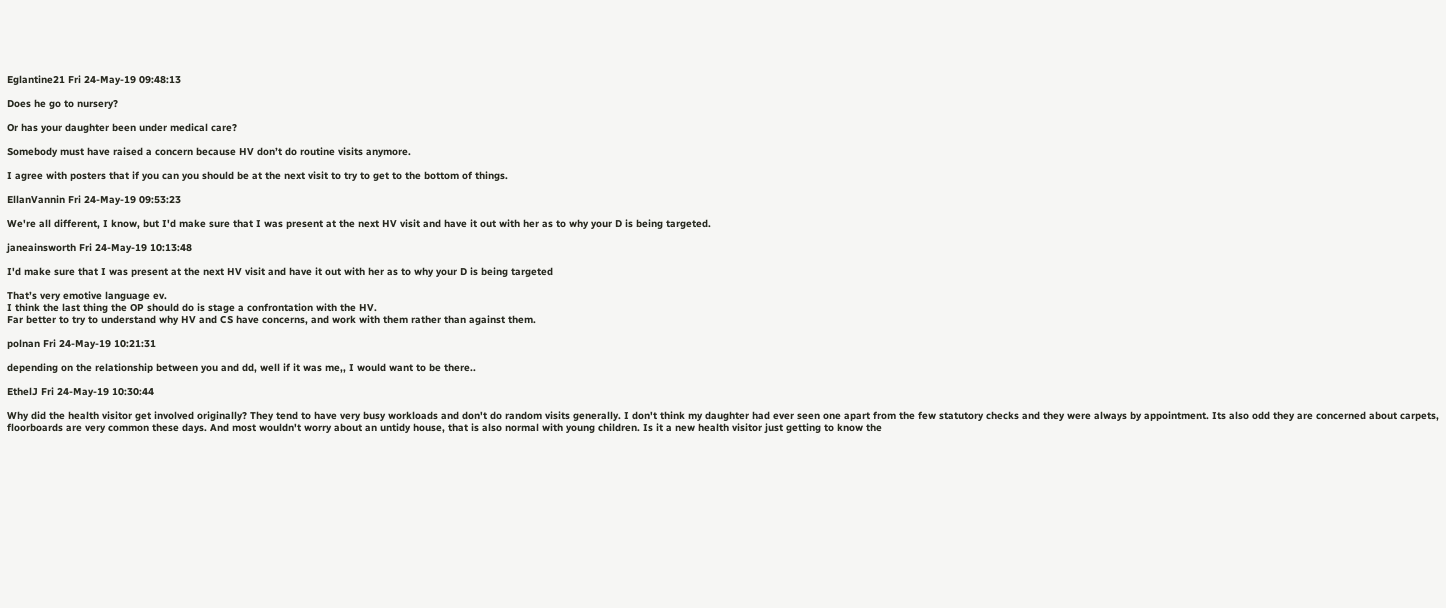Eglantine21 Fri 24-May-19 09:48:13

Does he go to nursery?

Or has your daughter been under medical care?

Somebody must have raised a concern because HV don’t do routine visits anymore.

I agree with posters that if you can you should be at the next visit to try to get to the bottom of things.

EllanVannin Fri 24-May-19 09:53:23

We're all different, I know, but I'd make sure that I was present at the next HV visit and have it out with her as to why your D is being targeted.

janeainsworth Fri 24-May-19 10:13:48

I'd make sure that I was present at the next HV visit and have it out with her as to why your D is being targeted

That’s very emotive language ev.
I think the last thing the OP should do is stage a confrontation with the HV.
Far better to try to understand why HV and CS have concerns, and work with them rather than against them.

polnan Fri 24-May-19 10:21:31

depending on the relationship between you and dd, well if it was me,, I would want to be there..

EthelJ Fri 24-May-19 10:30:44

Why did the health visitor get involved originally? They tend to have very busy workloads and don't do random visits generally. I don't think my daughter had ever seen one apart from the few statutory checks and they were always by appointment. Its also odd they are concerned about carpets, floorboards are very common these days. And most wouldn't worry about an untidy house, that is also normal with young children. Is it a new health visitor just getting to know the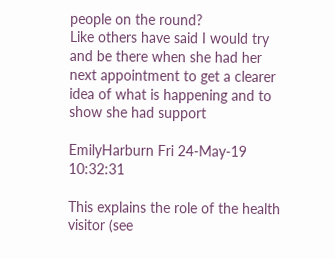people on the round?
Like others have said I would try and be there when she had her next appointment to get a clearer idea of what is happening and to show she had support

EmilyHarburn Fri 24-May-19 10:32:31

This explains the role of the health visitor (see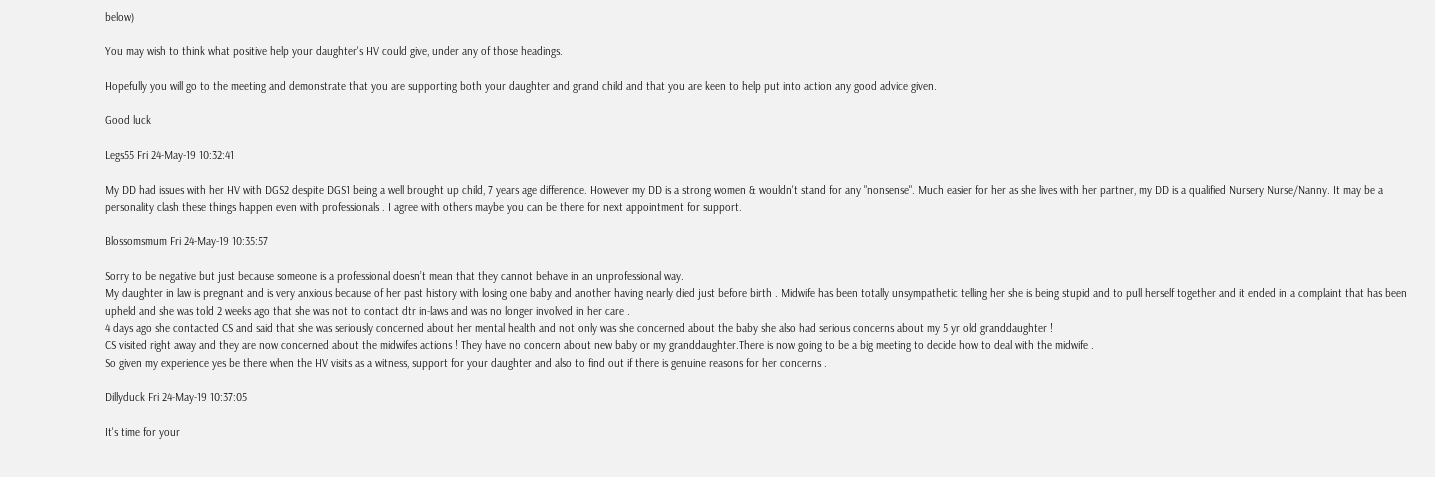below)

You may wish to think what positive help your daughter's HV could give, under any of those headings.

Hopefully you will go to the meeting and demonstrate that you are supporting both your daughter and grand child and that you are keen to help put into action any good advice given.

Good luck

Legs55 Fri 24-May-19 10:32:41

My DD had issues with her HV with DGS2 despite DGS1 being a well brought up child, 7 years age difference. However my DD is a strong women & wouldn't stand for any "nonsense". Much easier for her as she lives with her partner, my DD is a qualified Nursery Nurse/Nanny. It may be a personality clash these things happen even with professionals . I agree with others maybe you can be there for next appointment for support.

Blossomsmum Fri 24-May-19 10:35:57

Sorry to be negative but just because someone is a professional doesn’t mean that they cannot behave in an unprofessional way.
My daughter in law is pregnant and is very anxious because of her past history with losing one baby and another having nearly died just before birth . Midwife has been totally unsympathetic telling her she is being stupid and to pull herself together and it ended in a complaint that has been upheld and she was told 2 weeks ago that she was not to contact dtr in-laws and was no longer involved in her care .
4 days ago she contacted CS and said that she was seriously concerned about her mental health and not only was she concerned about the baby she also had serious concerns about my 5 yr old granddaughter !
CS visited right away and they are now concerned about the midwifes actions ! They have no concern about new baby or my granddaughter.There is now going to be a big meeting to decide how to deal with the midwife .
So given my experience yes be there when the HV visits as a witness, support for your daughter and also to find out if there is genuine reasons for her concerns .

Dillyduck Fri 24-May-19 10:37:05

It's time for your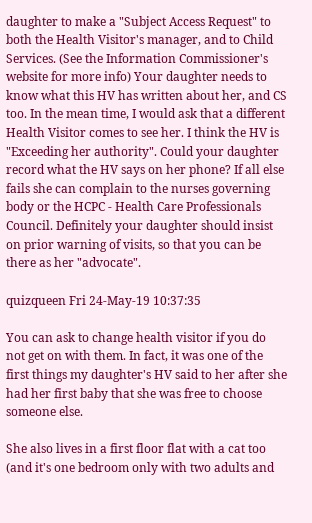daughter to make a "Subject Access Request" to both the Health Visitor's manager, and to Child Services. (See the Information Commissioner's website for more info) Your daughter needs to know what this HV has written about her, and CS too. In the mean time, I would ask that a different Health Visitor comes to see her. I think the HV is "Exceeding her authority". Could your daughter record what the HV says on her phone? If all else fails she can complain to the nurses governing body or the HCPC - Health Care Professionals Council. Definitely your daughter should insist on prior warning of visits, so that you can be there as her "advocate".

quizqueen Fri 24-May-19 10:37:35

You can ask to change health visitor if you do not get on with them. In fact, it was one of the first things my daughter's HV said to her after she had her first baby that she was free to choose someone else.

She also lives in a first floor flat with a cat too (and it's one bedroom only with two adults and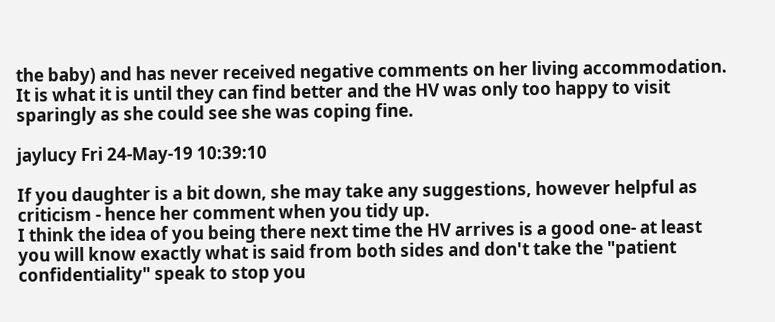the baby) and has never received negative comments on her living accommodation. It is what it is until they can find better and the HV was only too happy to visit sparingly as she could see she was coping fine.

jaylucy Fri 24-May-19 10:39:10

If you daughter is a bit down, she may take any suggestions, however helpful as criticism - hence her comment when you tidy up.
I think the idea of you being there next time the HV arrives is a good one- at least you will know exactly what is said from both sides and don't take the "patient confidentiality" speak to stop you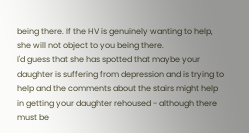being there. If the HV is genuinely wanting to help, she will not object to you being there.
I'd guess that she has spotted that maybe your daughter is suffering from depression and is trying to help and the comments about the stairs might help in getting your daughter rehoused - although there must be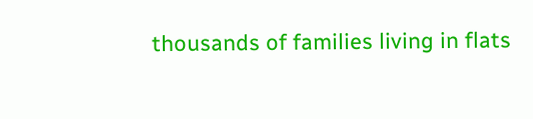thousands of families living in flats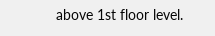above 1st floor level.